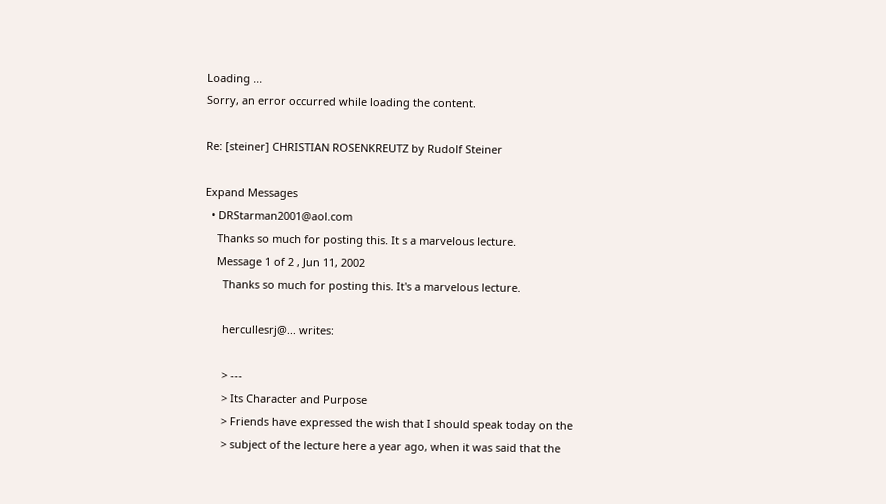Loading ...
Sorry, an error occurred while loading the content.

Re: [steiner] CHRISTIAN ROSENKREUTZ by Rudolf Steiner

Expand Messages
  • DRStarman2001@aol.com
    Thanks so much for posting this. It s a marvelous lecture.
    Message 1 of 2 , Jun 11, 2002
      Thanks so much for posting this. It's a marvelous lecture.

      hercullesrj@... writes:

      > ---
      > Its Character and Purpose
      > Friends have expressed the wish that I should speak today on the
      > subject of the lecture here a year ago, when it was said that the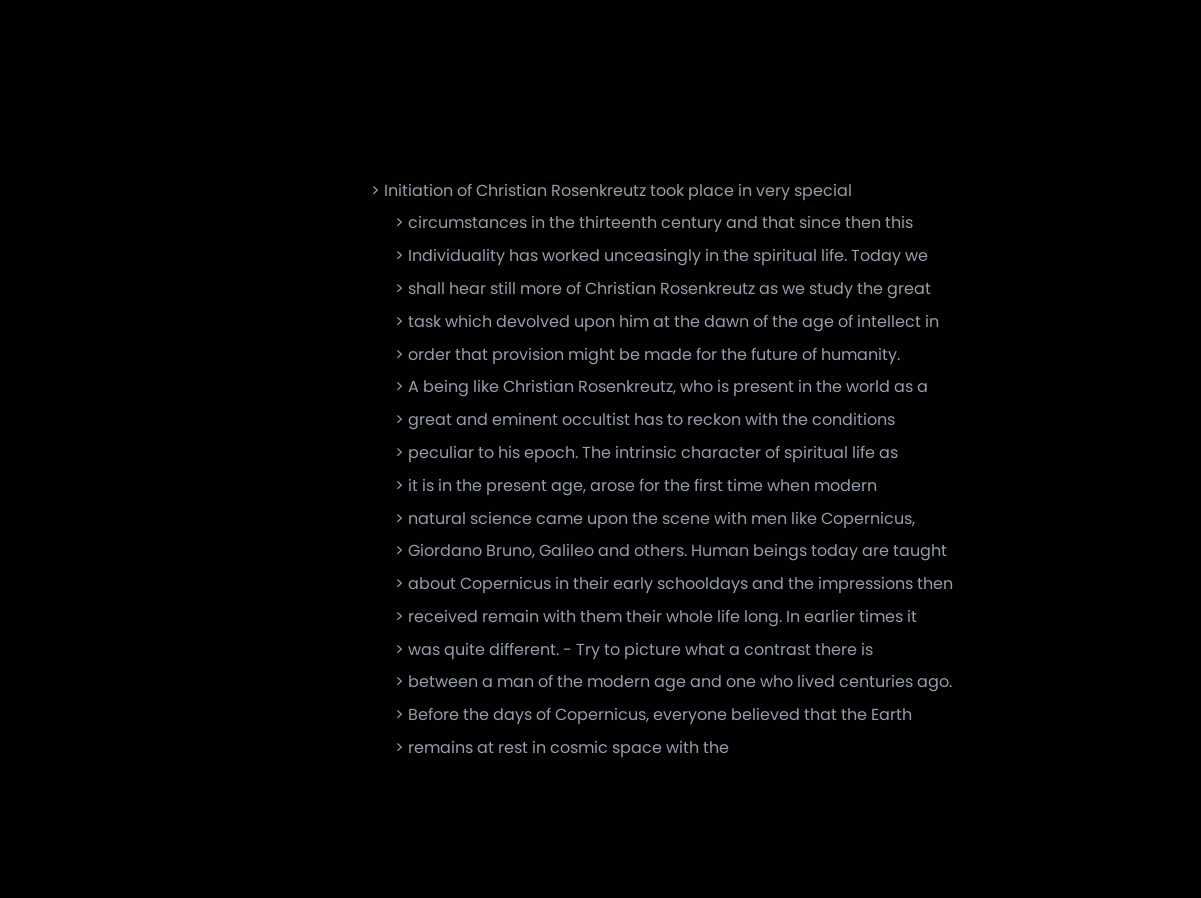> Initiation of Christian Rosenkreutz took place in very special
      > circumstances in the thirteenth century and that since then this
      > Individuality has worked unceasingly in the spiritual life. Today we
      > shall hear still more of Christian Rosenkreutz as we study the great
      > task which devolved upon him at the dawn of the age of intellect in
      > order that provision might be made for the future of humanity.
      > A being like Christian Rosenkreutz, who is present in the world as a
      > great and eminent occultist has to reckon with the conditions
      > peculiar to his epoch. The intrinsic character of spiritual life as
      > it is in the present age, arose for the first time when modern
      > natural science came upon the scene with men like Copernicus,
      > Giordano Bruno, Galileo and others. Human beings today are taught
      > about Copernicus in their early schooldays and the impressions then
      > received remain with them their whole life long. In earlier times it
      > was quite different. - Try to picture what a contrast there is
      > between a man of the modern age and one who lived centuries ago.
      > Before the days of Copernicus, everyone believed that the Earth
      > remains at rest in cosmic space with the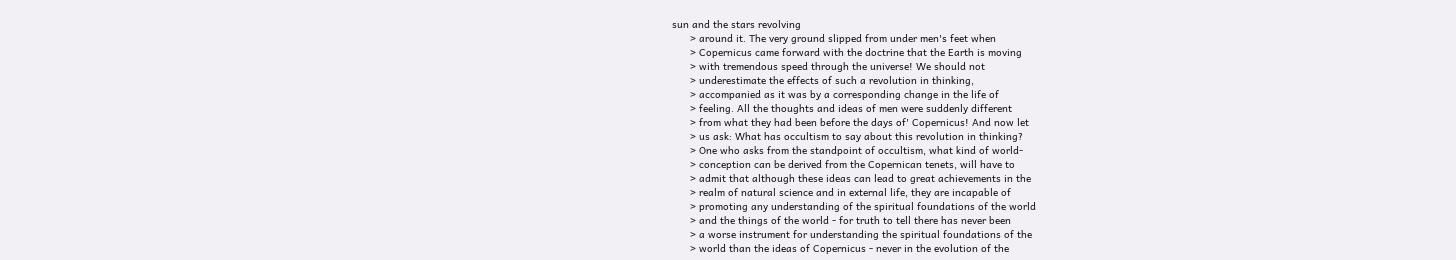sun and the stars revolving
      > around it. The very ground slipped from under men's feet when
      > Copernicus came forward with the doctrine that the Earth is moving
      > with tremendous speed through the universe! We should not
      > underestimate the effects of such a revolution in thinking,
      > accompanied as it was by a corresponding change in the life of
      > feeling. All the thoughts and ideas of men were suddenly different
      > from what they had been before the days of' Copernicus! And now let
      > us ask: What has occultism to say about this revolution in thinking?
      > One who asks from the standpoint of occultism, what kind of world-
      > conception can be derived from the Copernican tenets, will have to
      > admit that although these ideas can lead to great achievements in the
      > realm of natural science and in external life, they are incapable of
      > promoting any understanding of the spiritual foundations of the world
      > and the things of the world - for truth to tell there has never been
      > a worse instrument for understanding the spiritual foundations of the
      > world than the ideas of Copernicus - never in the evolution of the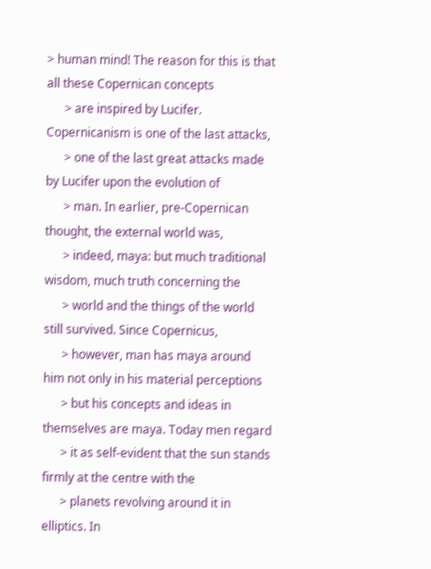> human mind! The reason for this is that all these Copernican concepts
      > are inspired by Lucifer. Copernicanism is one of the last attacks,
      > one of the last great attacks made by Lucifer upon the evolution of
      > man. In earlier, pre-Copernican thought, the external world was,
      > indeed, maya: but much traditional wisdom, much truth concerning the
      > world and the things of the world still survived. Since Copernicus,
      > however, man has maya around him not only in his material perceptions
      > but his concepts and ideas in themselves are maya. Today men regard
      > it as self-evident that the sun stands firmly at the centre with the
      > planets revolving around it in elliptics. In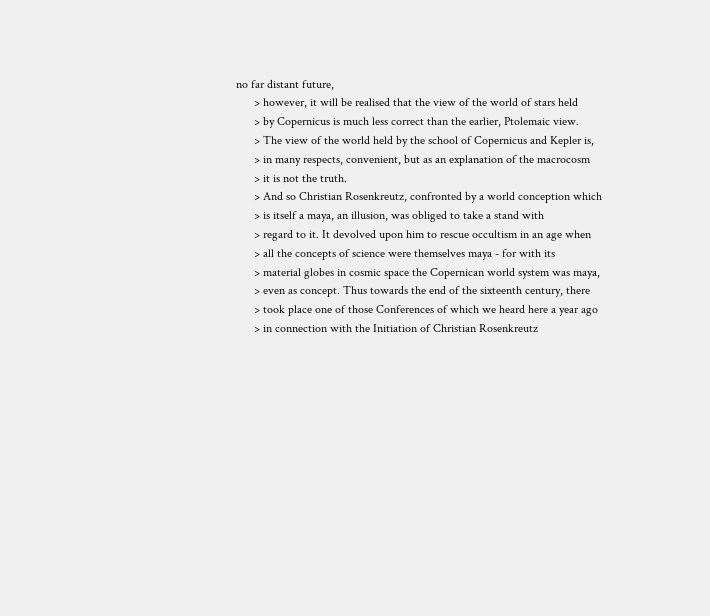no far distant future,
      > however, it will be realised that the view of the world of stars held
      > by Copernicus is much less correct than the earlier, Ptolemaic view.
      > The view of the world held by the school of Copernicus and Kepler is,
      > in many respects, convenient, but as an explanation of the macrocosm
      > it is not the truth.
      > And so Christian Rosenkreutz, confronted by a world conception which
      > is itself a maya, an illusion, was obliged to take a stand with
      > regard to it. It devolved upon him to rescue occultism in an age when
      > all the concepts of science were themselves maya - for with its
      > material globes in cosmic space the Copernican world system was maya,
      > even as concept. Thus towards the end of the sixteenth century, there
      > took place one of those Conferences of which we heard here a year ago
      > in connection with the Initiation of Christian Rosenkreutz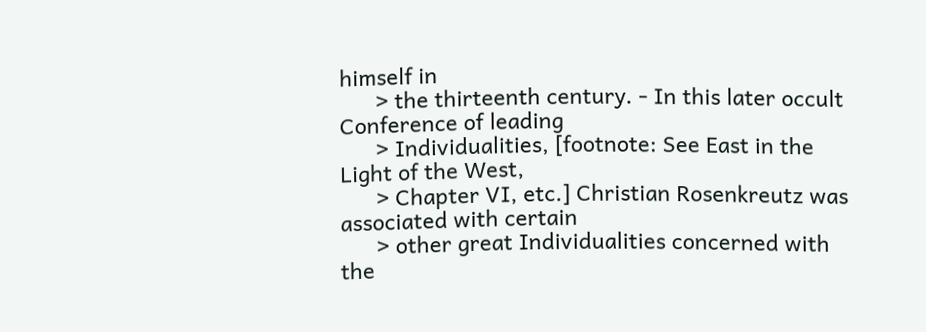himself in
      > the thirteenth century. - In this later occult Conference of leading
      > Individualities, [footnote: See East in the Light of the West,
      > Chapter VI, etc.] Christian Rosenkreutz was associated with certain
      > other great Individualities concerned with the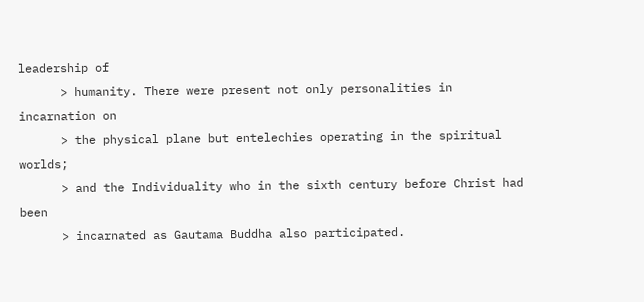leadership of
      > humanity. There were present not only personalities in incarnation on
      > the physical plane but entelechies operating in the spiritual worlds;
      > and the Individuality who in the sixth century before Christ had been
      > incarnated as Gautama Buddha also participated.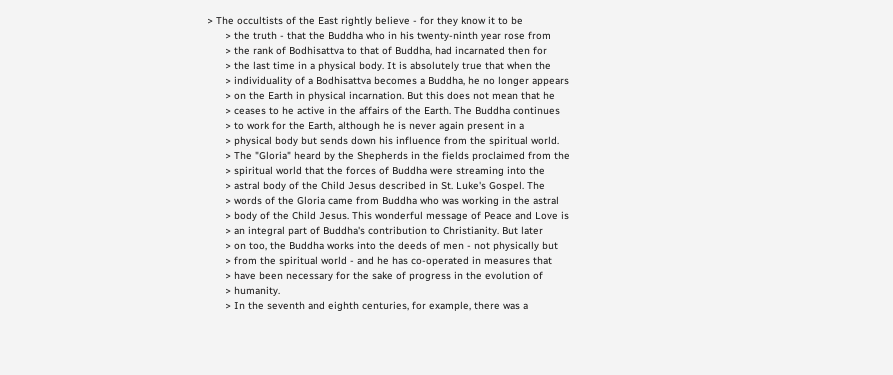> The occultists of the East rightly believe - for they know it to be
      > the truth - that the Buddha who in his twenty-ninth year rose from
      > the rank of Bodhisattva to that of Buddha, had incarnated then for
      > the last time in a physical body. It is absolutely true that when the
      > individuality of a Bodhisattva becomes a Buddha, he no longer appears
      > on the Earth in physical incarnation. But this does not mean that he
      > ceases to he active in the affairs of the Earth. The Buddha continues
      > to work for the Earth, although he is never again present in a
      > physical body but sends down his influence from the spiritual world.
      > The "Gloria" heard by the Shepherds in the fields proclaimed from the
      > spiritual world that the forces of Buddha were streaming into the
      > astral body of the Child Jesus described in St. Luke's Gospel. The
      > words of the Gloria came from Buddha who was working in the astral
      > body of the Child Jesus. This wonderful message of Peace and Love is
      > an integral part of Buddha's contribution to Christianity. But later
      > on too, the Buddha works into the deeds of men - not physically but
      > from the spiritual world - and he has co-operated in measures that
      > have been necessary for the sake of progress in the evolution of
      > humanity.
      > In the seventh and eighth centuries, for example, there was a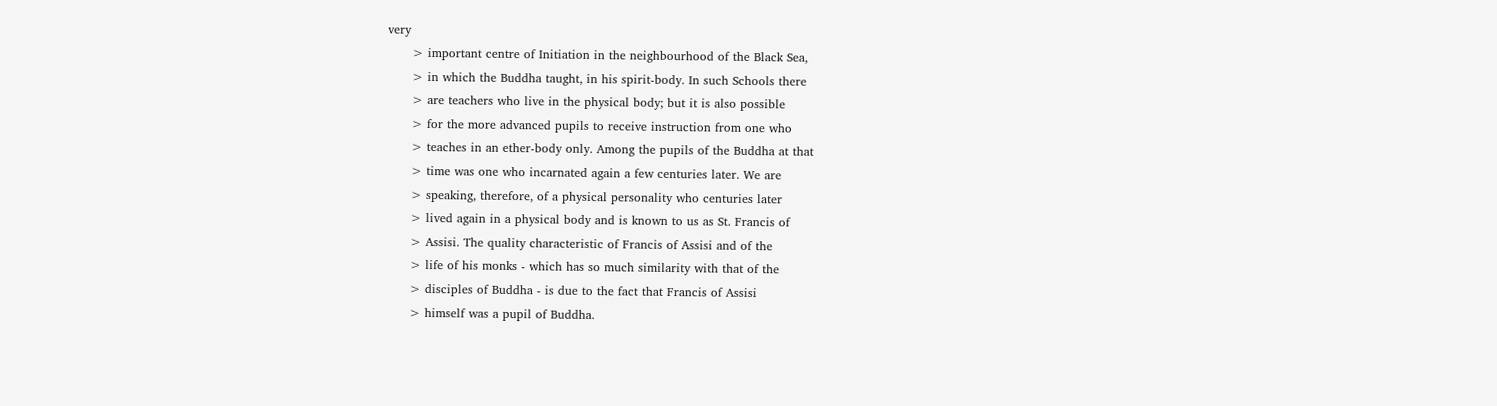very
      > important centre of Initiation in the neighbourhood of the Black Sea,
      > in which the Buddha taught, in his spirit-body. In such Schools there
      > are teachers who live in the physical body; but it is also possible
      > for the more advanced pupils to receive instruction from one who
      > teaches in an ether-body only. Among the pupils of the Buddha at that
      > time was one who incarnated again a few centuries later. We are
      > speaking, therefore, of a physical personality who centuries later
      > lived again in a physical body and is known to us as St. Francis of
      > Assisi. The quality characteristic of Francis of Assisi and of the
      > life of his monks - which has so much similarity with that of the
      > disciples of Buddha - is due to the fact that Francis of Assisi
      > himself was a pupil of Buddha.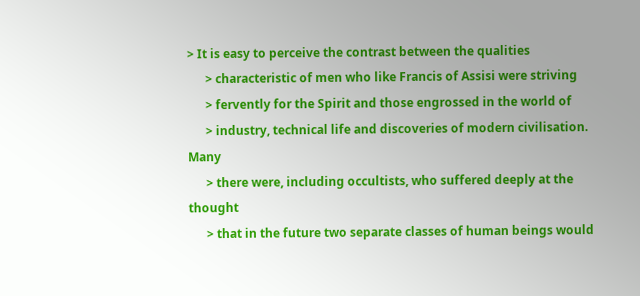> It is easy to perceive the contrast between the qualities
      > characteristic of men who like Francis of Assisi were striving
      > fervently for the Spirit and those engrossed in the world of
      > industry, technical life and discoveries of modern civilisation. Many
      > there were, including occultists, who suffered deeply at the thought
      > that in the future two separate classes of human beings would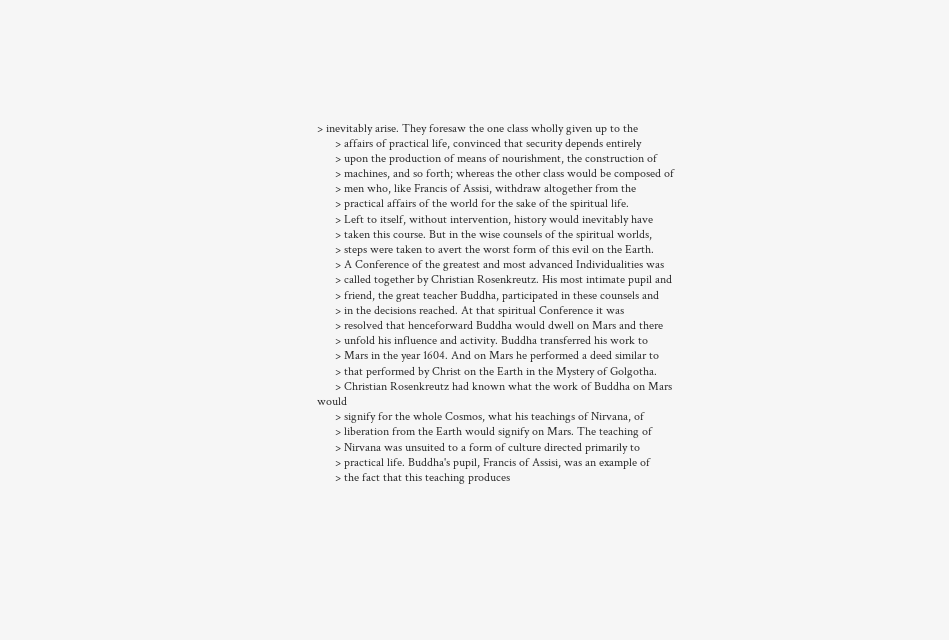> inevitably arise. They foresaw the one class wholly given up to the
      > affairs of practical life, convinced that security depends entirely
      > upon the production of means of nourishment, the construction of
      > machines, and so forth; whereas the other class would be composed of
      > men who, like Francis of Assisi, withdraw altogether from the
      > practical affairs of the world for the sake of the spiritual life.
      > Left to itself, without intervention, history would inevitably have
      > taken this course. But in the wise counsels of the spiritual worlds,
      > steps were taken to avert the worst form of this evil on the Earth.
      > A Conference of the greatest and most advanced Individualities was
      > called together by Christian Rosenkreutz. His most intimate pupil and
      > friend, the great teacher Buddha, participated in these counsels and
      > in the decisions reached. At that spiritual Conference it was
      > resolved that henceforward Buddha would dwell on Mars and there
      > unfold his influence and activity. Buddha transferred his work to
      > Mars in the year 1604. And on Mars he performed a deed similar to
      > that performed by Christ on the Earth in the Mystery of Golgotha.
      > Christian Rosenkreutz had known what the work of Buddha on Mars would
      > signify for the whole Cosmos, what his teachings of Nirvana, of
      > liberation from the Earth would signify on Mars. The teaching of
      > Nirvana was unsuited to a form of culture directed primarily to
      > practical life. Buddha's pupil, Francis of Assisi, was an example of
      > the fact that this teaching produces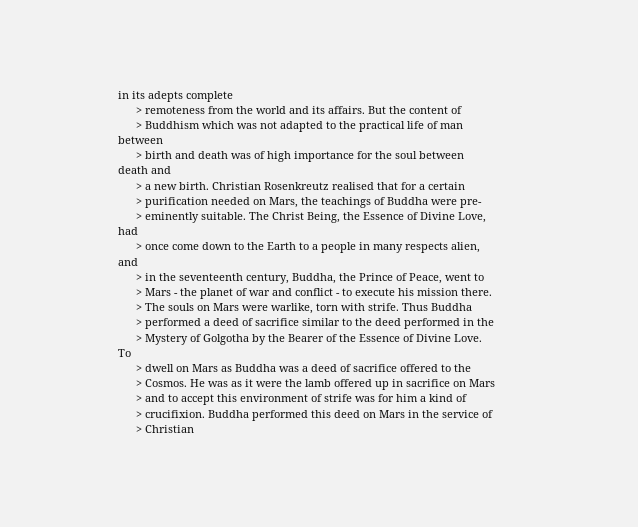in its adepts complete
      > remoteness from the world and its affairs. But the content of
      > Buddhism which was not adapted to the practical life of man between
      > birth and death was of high importance for the soul between death and
      > a new birth. Christian Rosenkreutz realised that for a certain
      > purification needed on Mars, the teachings of Buddha were pre-
      > eminently suitable. The Christ Being, the Essence of Divine Love, had
      > once come down to the Earth to a people in many respects alien, and
      > in the seventeenth century, Buddha, the Prince of Peace, went to
      > Mars - the planet of war and conflict - to execute his mission there.
      > The souls on Mars were warlike, torn with strife. Thus Buddha
      > performed a deed of sacrifice similar to the deed performed in the
      > Mystery of Golgotha by the Bearer of the Essence of Divine Love. To
      > dwell on Mars as Buddha was a deed of sacrifice offered to the
      > Cosmos. He was as it were the lamb offered up in sacrifice on Mars
      > and to accept this environment of strife was for him a kind of
      > crucifixion. Buddha performed this deed on Mars in the service of
      > Christian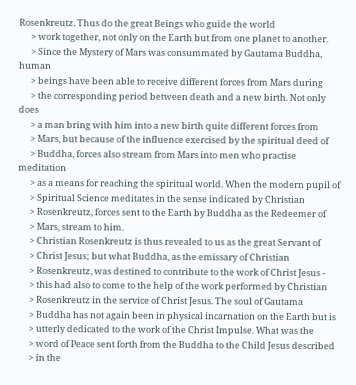Rosenkreutz. Thus do the great Beings who guide the world
      > work together, not only on the Earth but from one planet to another.
      > Since the Mystery of Mars was consummated by Gautama Buddha, human
      > beings have been able to receive different forces from Mars during
      > the corresponding period between death and a new birth. Not only does
      > a man bring with him into a new birth quite different forces from
      > Mars, but because of the influence exercised by the spiritual deed of
      > Buddha, forces also stream from Mars into men who practise meditation
      > as a means for reaching the spiritual world. When the modern pupil of
      > Spiritual Science meditates in the sense indicated by Christian
      > Rosenkreutz, forces sent to the Earth by Buddha as the Redeemer of
      > Mars, stream to him.
      > Christian Rosenkreutz is thus revealed to us as the great Servant of
      > Christ Jesus; but what Buddha, as the emissary of Christian
      > Rosenkreutz, was destined to contribute to the work of Christ Jesus -
      > this had also to come to the help of the work performed by Christian
      > Rosenkreutz in the service of Christ Jesus. The soul of Gautama
      > Buddha has not again been in physical incarnation on the Earth but is
      > utterly dedicated to the work of the Christ Impulse. What was the
      > word of Peace sent forth from the Buddha to the Child Jesus described
      > in the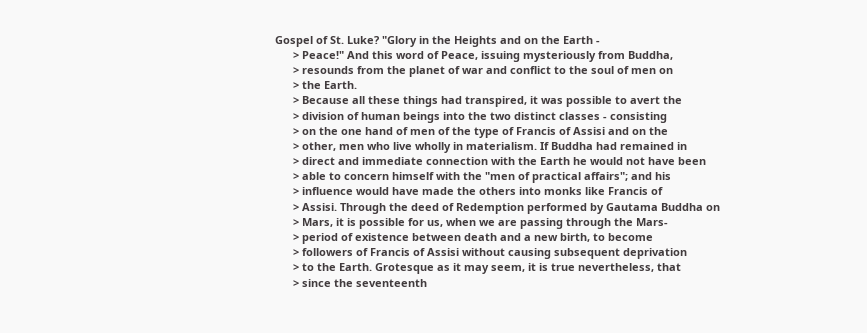Gospel of St. Luke? "Glory in the Heights and on the Earth -
      > Peace!" And this word of Peace, issuing mysteriously from Buddha,
      > resounds from the planet of war and conflict to the soul of men on
      > the Earth.
      > Because all these things had transpired, it was possible to avert the
      > division of human beings into the two distinct classes - consisting
      > on the one hand of men of the type of Francis of Assisi and on the
      > other, men who live wholly in materialism. If Buddha had remained in
      > direct and immediate connection with the Earth he would not have been
      > able to concern himself with the "men of practical affairs"; and his
      > influence would have made the others into monks like Francis of
      > Assisi. Through the deed of Redemption performed by Gautama Buddha on
      > Mars, it is possible for us, when we are passing through the Mars-
      > period of existence between death and a new birth, to become
      > followers of Francis of Assisi without causing subsequent deprivation
      > to the Earth. Grotesque as it may seem, it is true nevertheless, that
      > since the seventeenth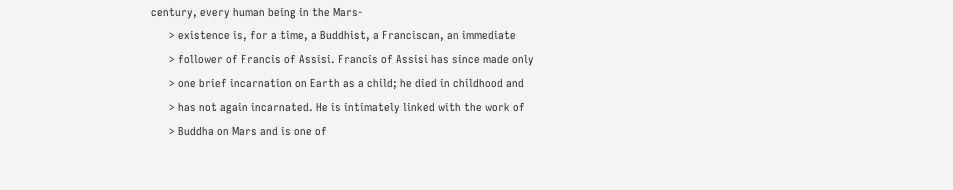century, every human being in the Mars-
      > existence is, for a time, a Buddhist, a Franciscan, an immediate
      > follower of Francis of Assisi. Francis of Assisi has since made only
      > one brief incarnation on Earth as a child; he died in childhood and
      > has not again incarnated. He is intimately linked with the work of
      > Buddha on Mars and is one of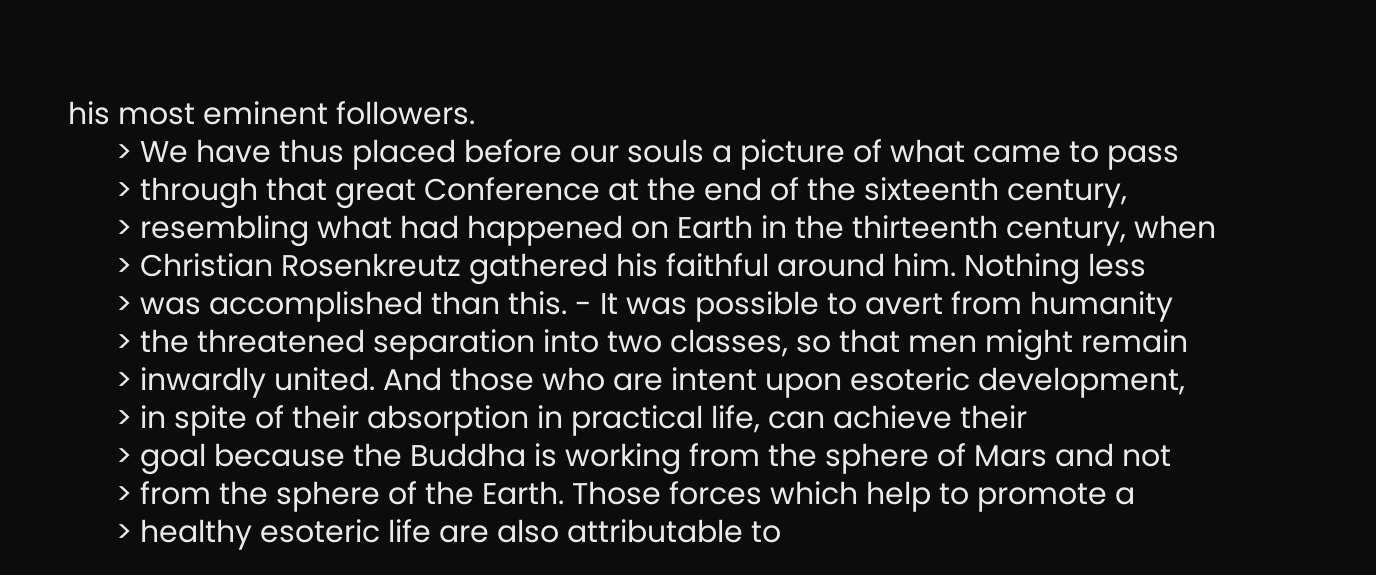his most eminent followers.
      > We have thus placed before our souls a picture of what came to pass
      > through that great Conference at the end of the sixteenth century,
      > resembling what had happened on Earth in the thirteenth century, when
      > Christian Rosenkreutz gathered his faithful around him. Nothing less
      > was accomplished than this. - It was possible to avert from humanity
      > the threatened separation into two classes, so that men might remain
      > inwardly united. And those who are intent upon esoteric development,
      > in spite of their absorption in practical life, can achieve their
      > goal because the Buddha is working from the sphere of Mars and not
      > from the sphere of the Earth. Those forces which help to promote a
      > healthy esoteric life are also attributable to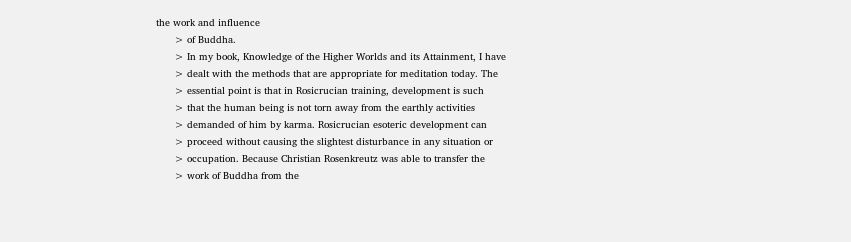the work and influence
      > of Buddha.
      > In my book, Knowledge of the Higher Worlds and its Attainment, I have
      > dealt with the methods that are appropriate for meditation today. The
      > essential point is that in Rosicrucian training, development is such
      > that the human being is not torn away from the earthly activities
      > demanded of him by karma. Rosicrucian esoteric development can
      > proceed without causing the slightest disturbance in any situation or
      > occupation. Because Christian Rosenkreutz was able to transfer the
      > work of Buddha from the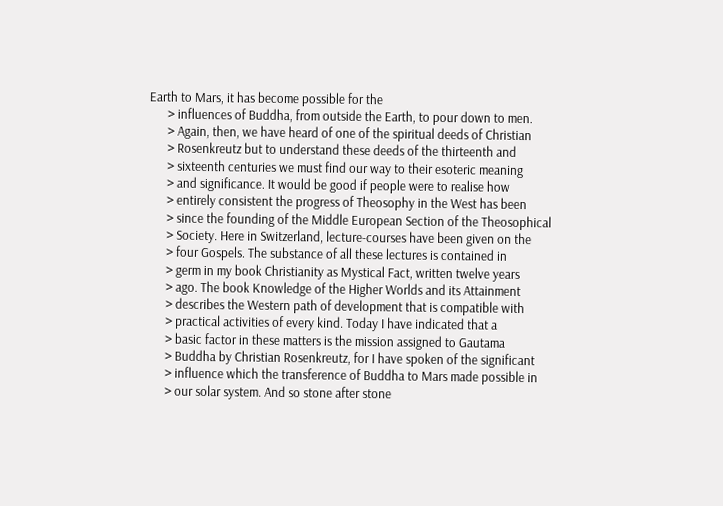Earth to Mars, it has become possible for the
      > influences of Buddha, from outside the Earth, to pour down to men.
      > Again, then, we have heard of one of the spiritual deeds of Christian
      > Rosenkreutz but to understand these deeds of the thirteenth and
      > sixteenth centuries we must find our way to their esoteric meaning
      > and significance. It would be good if people were to realise how
      > entirely consistent the progress of Theosophy in the West has been
      > since the founding of the Middle European Section of the Theosophical
      > Society. Here in Switzerland, lecture-courses have been given on the
      > four Gospels. The substance of all these lectures is contained in
      > germ in my book Christianity as Mystical Fact, written twelve years
      > ago. The book Knowledge of the Higher Worlds and its Attainment
      > describes the Western path of development that is compatible with
      > practical activities of every kind. Today I have indicated that a
      > basic factor in these matters is the mission assigned to Gautama
      > Buddha by Christian Rosenkreutz, for I have spoken of the significant
      > influence which the transference of Buddha to Mars made possible in
      > our solar system. And so stone after stone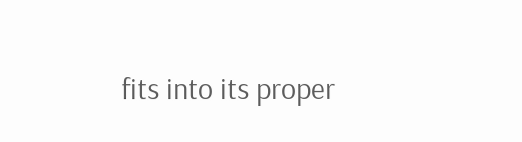fits into its proper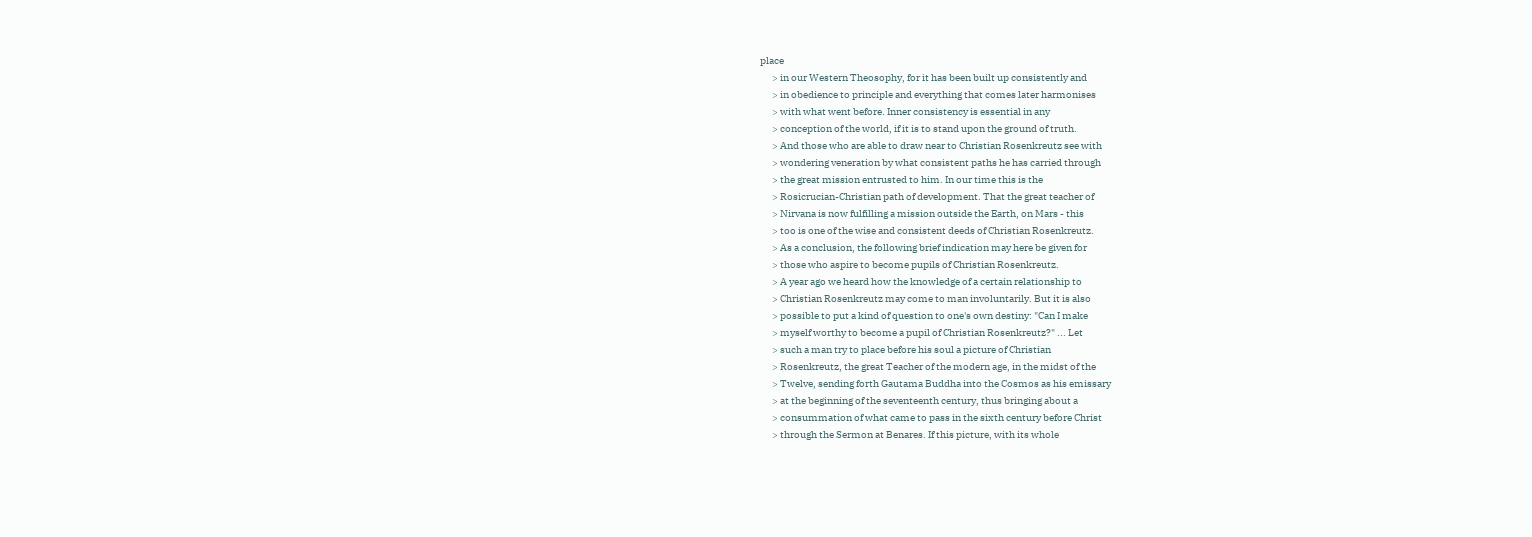place
      > in our Western Theosophy, for it has been built up consistently and
      > in obedience to principle and everything that comes later harmonises
      > with what went before. Inner consistency is essential in any
      > conception of the world, if it is to stand upon the ground of truth.
      > And those who are able to draw near to Christian Rosenkreutz see with
      > wondering veneration by what consistent paths he has carried through
      > the great mission entrusted to him. In our time this is the
      > Rosicrucian-Christian path of development. That the great teacher of
      > Nirvana is now fulfilling a mission outside the Earth, on Mars - this
      > too is one of the wise and consistent deeds of Christian Rosenkreutz.
      > As a conclusion, the following brief indication may here be given for
      > those who aspire to become pupils of Christian Rosenkreutz.
      > A year ago we heard how the knowledge of a certain relationship to
      > Christian Rosenkreutz may come to man involuntarily. But it is also
      > possible to put a kind of question to one's own destiny: "Can I make
      > myself worthy to become a pupil of Christian Rosenkreutz?" ... Let
      > such a man try to place before his soul a picture of Christian
      > Rosenkreutz, the great Teacher of the modern age, in the midst of the
      > Twelve, sending forth Gautama Buddha into the Cosmos as his emissary
      > at the beginning of the seventeenth century, thus bringing about a
      > consummation of what came to pass in the sixth century before Christ
      > through the Sermon at Benares. If this picture, with its whole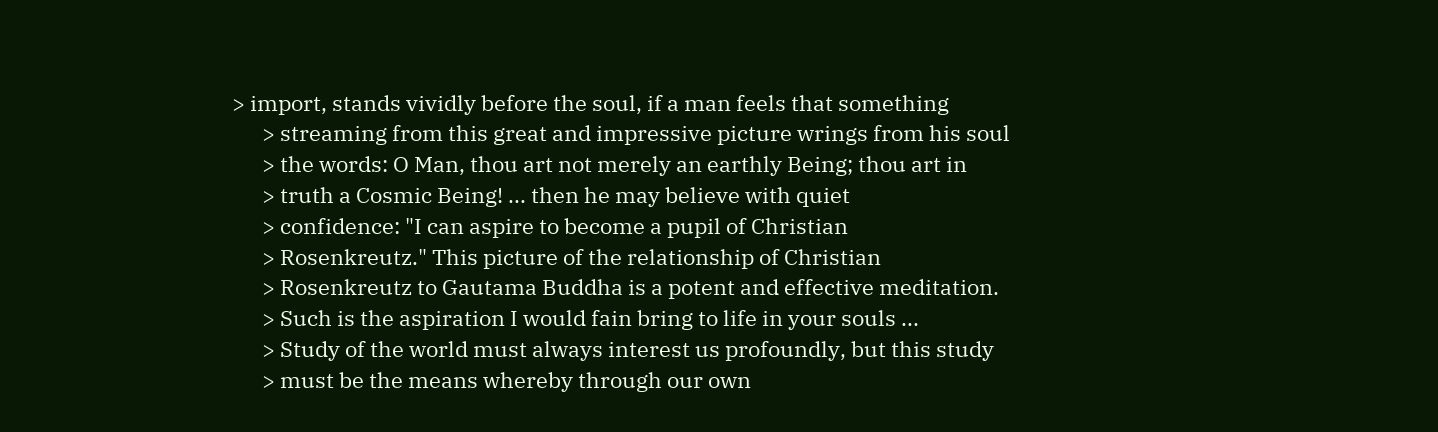> import, stands vividly before the soul, if a man feels that something
      > streaming from this great and impressive picture wrings from his soul
      > the words: O Man, thou art not merely an earthly Being; thou art in
      > truth a Cosmic Being! ... then he may believe with quiet
      > confidence: "I can aspire to become a pupil of Christian
      > Rosenkreutz." This picture of the relationship of Christian
      > Rosenkreutz to Gautama Buddha is a potent and effective meditation.
      > Such is the aspiration I would fain bring to life in your souls ...
      > Study of the world must always interest us profoundly, but this study
      > must be the means whereby through our own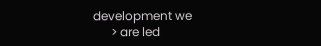development we
      > are led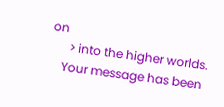on
      > into the higher worlds.
    Your message has been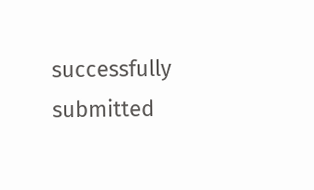successfully submitted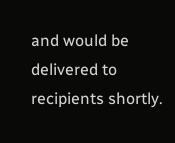and would be delivered to recipients shortly.